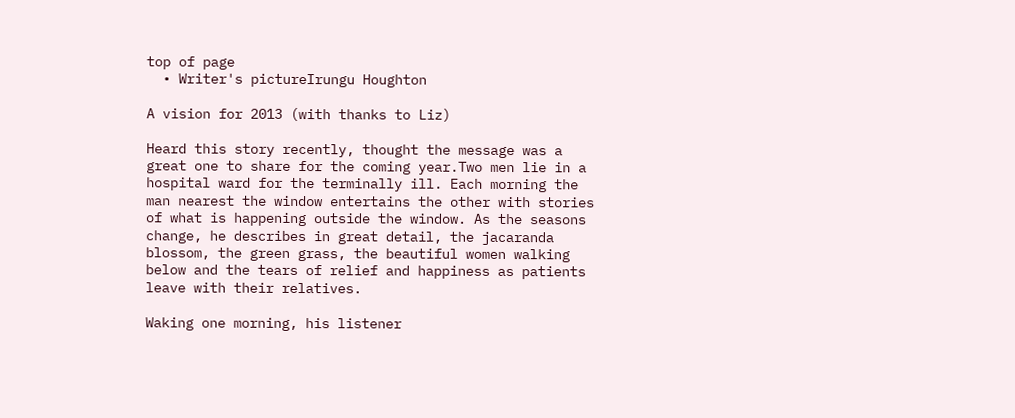top of page
  • Writer's pictureIrungu Houghton

A vision for 2013 (with thanks to Liz)

Heard this story recently, thought the message was a great one to share for the coming year.Two men lie in a hospital ward for the terminally ill. Each morning the man nearest the window entertains the other with stories of what is happening outside the window. As the seasons change, he describes in great detail, the jacaranda blossom, the green grass, the beautiful women walking below and the tears of relief and happiness as patients leave with their relatives.

Waking one morning, his listener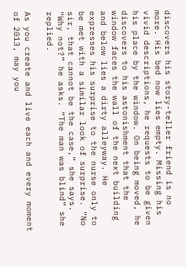discovers his story-teller friend is no more. His bed now lies empty. Missing his vivid descriptions, he requests to be given his place by the window. On being moved, he discovers to his astonishment that the window faces the wall of the next building and below lies a dirty alleyway. He expresses his surprise to the nurse only to be met with a similar look of surprise. “No sir, that cannot be the case,” she says. “Why not?” he asks. “The man was blind” she replied.

As you create and live each and every moment of 2013, may you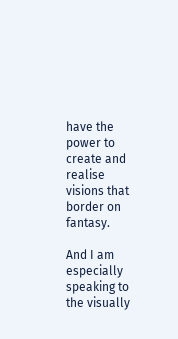have the power to create and realise visions that border on fantasy.

And I am especially speaking to the visually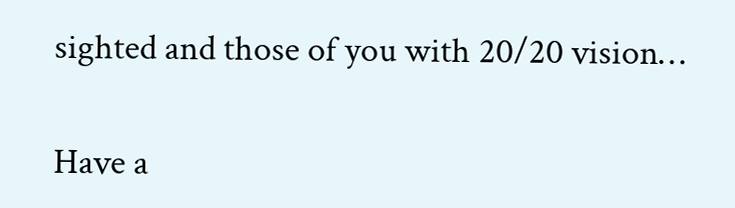sighted and those of you with 20/20 vision…

Have a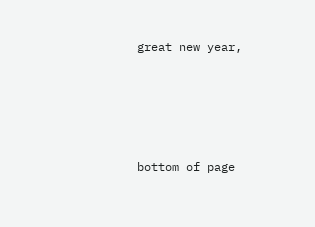great new year,




bottom of page